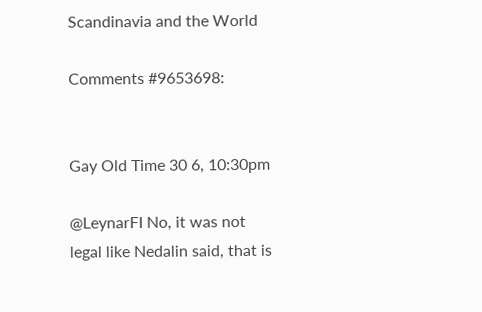Scandinavia and the World

Comments #9653698:


Gay Old Time 30 6, 10:30pm

@LeynarFI No, it was not legal like Nedalin said, that is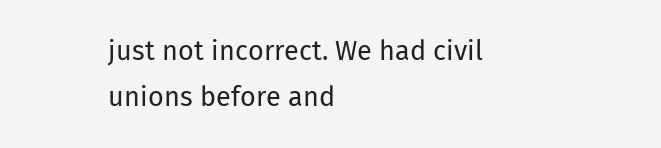just not incorrect. We had civil unions before and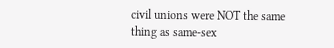civil unions were NOT the same thing as same-sex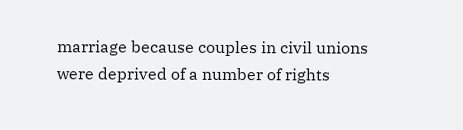marriage because couples in civil unions were deprived of a number of rights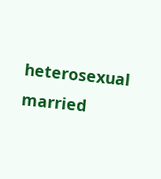heterosexual married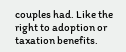couples had. Like the right to adoption or taxation benefits.